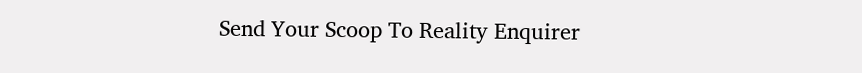Send Your Scoop To Reality Enquirer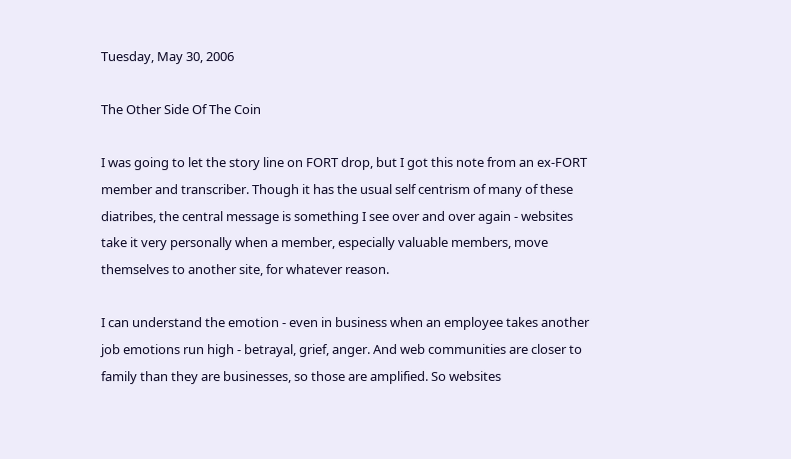Tuesday, May 30, 2006

The Other Side Of The Coin

I was going to let the story line on FORT drop, but I got this note from an ex-FORT member and transcriber. Though it has the usual self centrism of many of these diatribes, the central message is something I see over and over again - websites take it very personally when a member, especially valuable members, move themselves to another site, for whatever reason.

I can understand the emotion - even in business when an employee takes another job emotions run high - betrayal, grief, anger. And web communities are closer to family than they are businesses, so those are amplified. So websites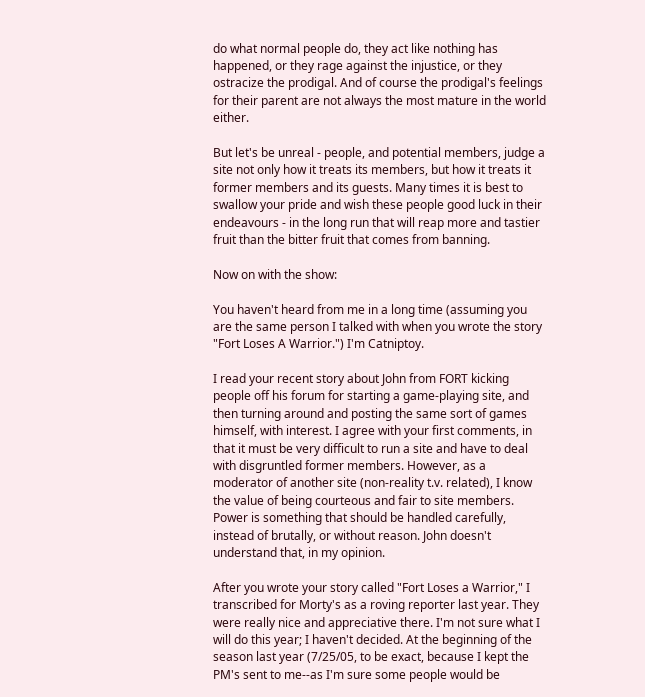do what normal people do, they act like nothing has happened, or they rage against the injustice, or they ostracize the prodigal. And of course the prodigal's feelings for their parent are not always the most mature in the world either.

But let's be unreal - people, and potential members, judge a site not only how it treats its members, but how it treats it former members and its guests. Many times it is best to swallow your pride and wish these people good luck in their endeavours - in the long run that will reap more and tastier fruit than the bitter fruit that comes from banning.

Now on with the show:

You haven't heard from me in a long time (assuming you are the same person I talked with when you wrote the story "Fort Loses A Warrior.") I'm Catniptoy.

I read your recent story about John from FORT kicking people off his forum for starting a game-playing site, and then turning around and posting the same sort of games himself, with interest. I agree with your first comments, in that it must be very difficult to run a site and have to deal with disgruntled former members. However, as a moderator of another site (non-reality t.v. related), I know the value of being courteous and fair to site members. Power is something that should be handled carefully, instead of brutally, or without reason. John doesn't understand that, in my opinion.

After you wrote your story called "Fort Loses a Warrior," I transcribed for Morty's as a roving reporter last year. They were really nice and appreciative there. I'm not sure what I will do this year; I haven't decided. At the beginning of the season last year (7/25/05, to be exact, because I kept the PM's sent to me--as I'm sure some people would be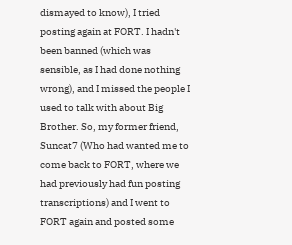dismayed to know), I tried posting again at FORT. I hadn't been banned (which was sensible, as I had done nothing wrong), and I missed the people I used to talk with about Big Brother. So, my former friend, Suncat7 (Who had wanted me to come back to FORT, where we had previously had fun posting transcriptions) and I went to FORT again and posted some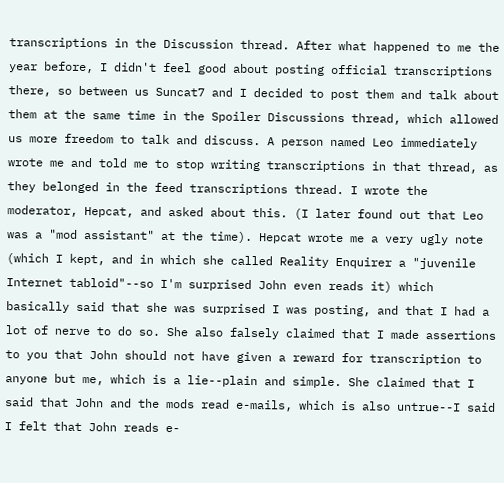transcriptions in the Discussion thread. After what happened to me the year before, I didn't feel good about posting official transcriptions there, so between us Suncat7 and I decided to post them and talk about them at the same time in the Spoiler Discussions thread, which allowed us more freedom to talk and discuss. A person named Leo immediately wrote me and told me to stop writing transcriptions in that thread, as they belonged in the feed transcriptions thread. I wrote the moderator, Hepcat, and asked about this. (I later found out that Leo was a "mod assistant" at the time). Hepcat wrote me a very ugly note (which I kept, and in which she called Reality Enquirer a "juvenile Internet tabloid"--so I'm surprised John even reads it) which basically said that she was surprised I was posting, and that I had a lot of nerve to do so. She also falsely claimed that I made assertions to you that John should not have given a reward for transcription to anyone but me, which is a lie--plain and simple. She claimed that I said that John and the mods read e-mails, which is also untrue--I said I felt that John reads e-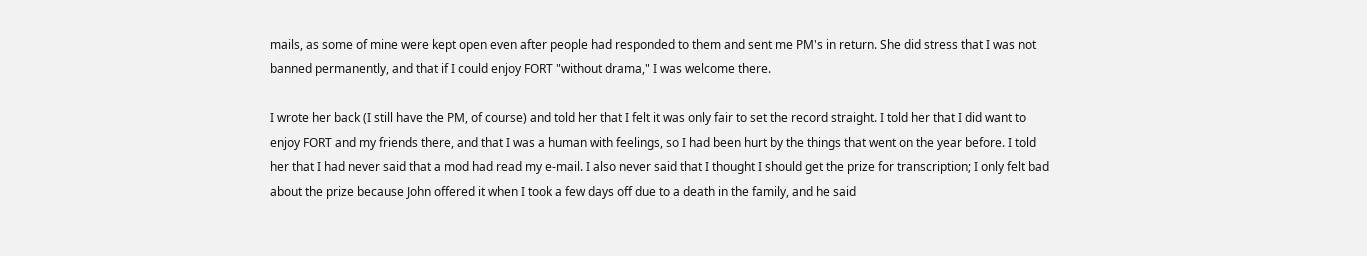mails, as some of mine were kept open even after people had responded to them and sent me PM's in return. She did stress that I was not banned permanently, and that if I could enjoy FORT "without drama," I was welcome there.

I wrote her back (I still have the PM, of course) and told her that I felt it was only fair to set the record straight. I told her that I did want to enjoy FORT and my friends there, and that I was a human with feelings, so I had been hurt by the things that went on the year before. I told her that I had never said that a mod had read my e-mail. I also never said that I thought I should get the prize for transcription; I only felt bad about the prize because John offered it when I took a few days off due to a death in the family, and he said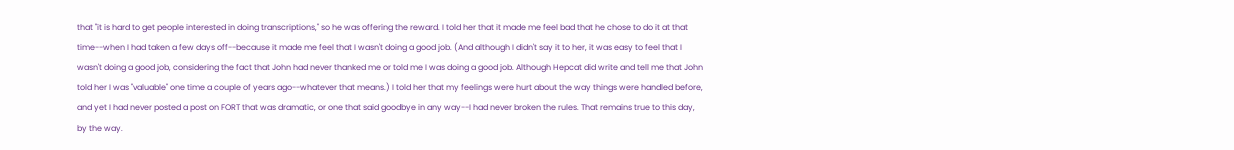that "it is hard to get people interested in doing transcriptions," so he was offering the reward. I told her that it made me feel bad that he chose to do it at that time--when I had taken a few days off--because it made me feel that I wasn't doing a good job. (And although I didn't say it to her, it was easy to feel that I wasn't doing a good job, considering the fact that John had never thanked me or told me I was doing a good job. Although Hepcat did write and tell me that John told her I was "valuable" one time a couple of years ago--whatever that means.) I told her that my feelings were hurt about the way things were handled before, and yet I had never posted a post on FORT that was dramatic, or one that said goodbye in any way--I had never broken the rules. That remains true to this day, by the way.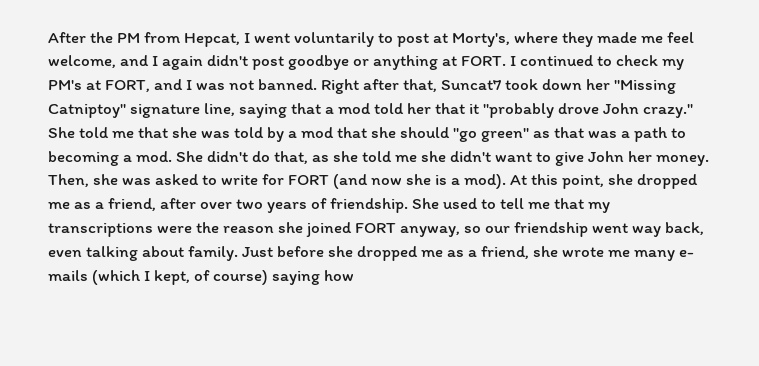After the PM from Hepcat, I went voluntarily to post at Morty's, where they made me feel welcome, and I again didn't post goodbye or anything at FORT. I continued to check my PM's at FORT, and I was not banned. Right after that, Suncat7 took down her "Missing Catniptoy" signature line, saying that a mod told her that it "probably drove John crazy." She told me that she was told by a mod that she should "go green" as that was a path to becoming a mod. She didn't do that, as she told me she didn't want to give John her money. Then, she was asked to write for FORT (and now she is a mod). At this point, she dropped me as a friend, after over two years of friendship. She used to tell me that my transcriptions were the reason she joined FORT anyway, so our friendship went way back, even talking about family. Just before she dropped me as a friend, she wrote me many e-mails (which I kept, of course) saying how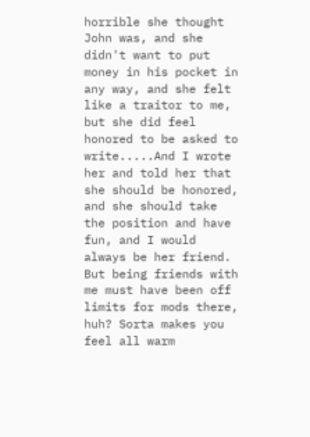horrible she thought John was, and she didn't want to put money in his pocket in any way, and she felt like a traitor to me, but she did feel honored to be asked to write.....And I wrote her and told her that she should be honored, and she should take the position and have fun, and I would always be her friend. But being friends with me must have been off limits for mods there, huh? Sorta makes you feel all warm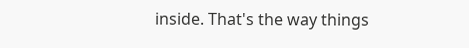inside. That's the way things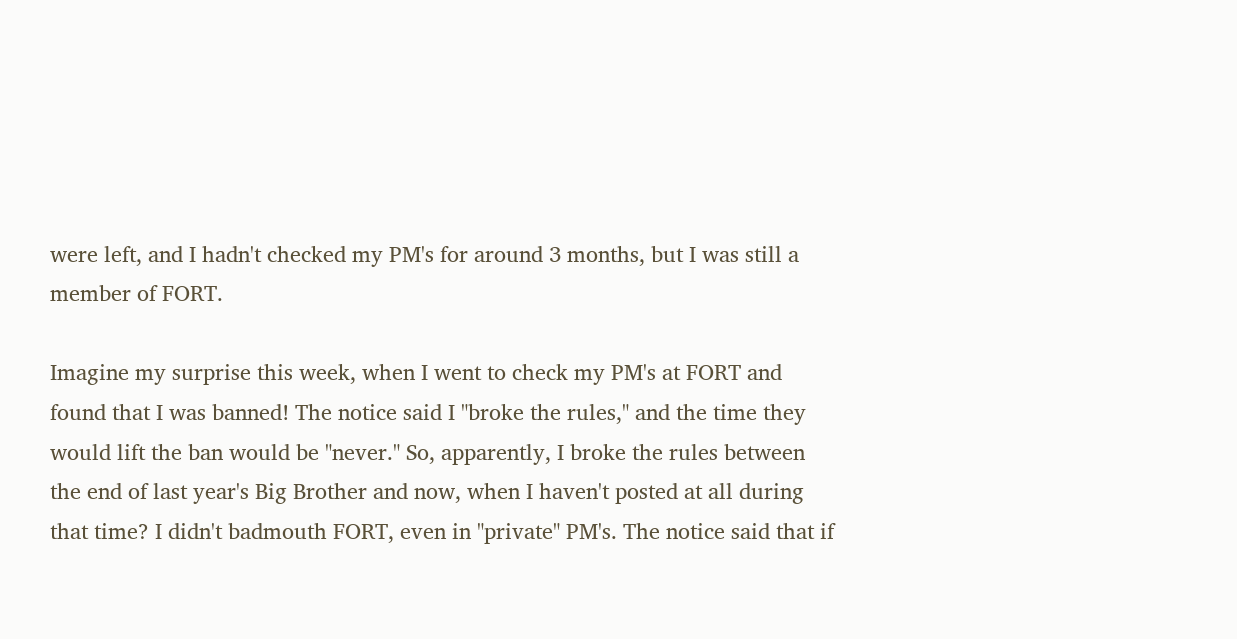were left, and I hadn't checked my PM's for around 3 months, but I was still a member of FORT.

Imagine my surprise this week, when I went to check my PM's at FORT and found that I was banned! The notice said I "broke the rules," and the time they would lift the ban would be "never." So, apparently, I broke the rules between the end of last year's Big Brother and now, when I haven't posted at all during that time? I didn't badmouth FORT, even in "private" PM's. The notice said that if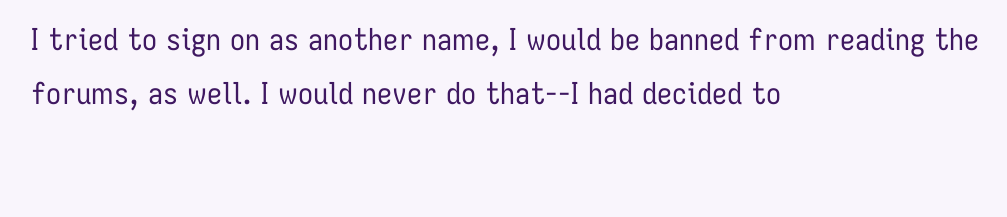I tried to sign on as another name, I would be banned from reading the forums, as well. I would never do that--I had decided to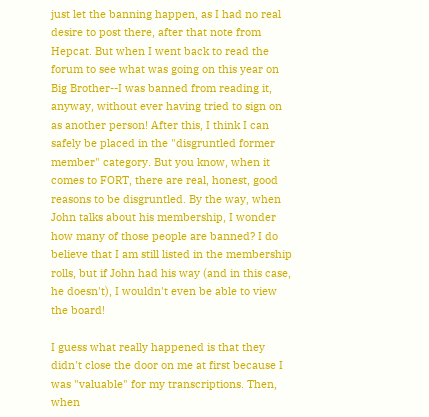just let the banning happen, as I had no real desire to post there, after that note from Hepcat. But when I went back to read the forum to see what was going on this year on Big Brother--I was banned from reading it, anyway, without ever having tried to sign on as another person! After this, I think I can safely be placed in the "disgruntled former member" category. But you know, when it comes to FORT, there are real, honest, good reasons to be disgruntled. By the way, when John talks about his membership, I wonder how many of those people are banned? I do believe that I am still listed in the membership rolls, but if John had his way (and in this case, he doesn't), I wouldn't even be able to view the board!

I guess what really happened is that they didn't close the door on me at first because I was "valuable" for my transcriptions. Then, when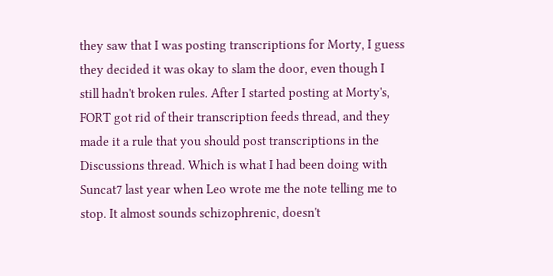they saw that I was posting transcriptions for Morty, I guess they decided it was okay to slam the door, even though I still hadn't broken rules. After I started posting at Morty's, FORT got rid of their transcription feeds thread, and they made it a rule that you should post transcriptions in the Discussions thread. Which is what I had been doing with Suncat7 last year when Leo wrote me the note telling me to stop. It almost sounds schizophrenic, doesn't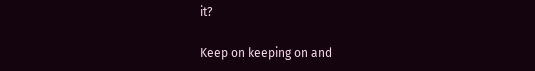it?

Keep on keeping on and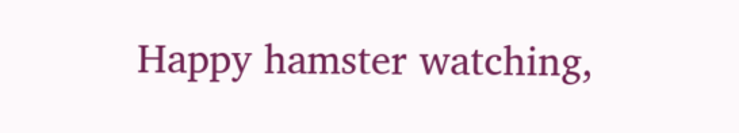Happy hamster watching,